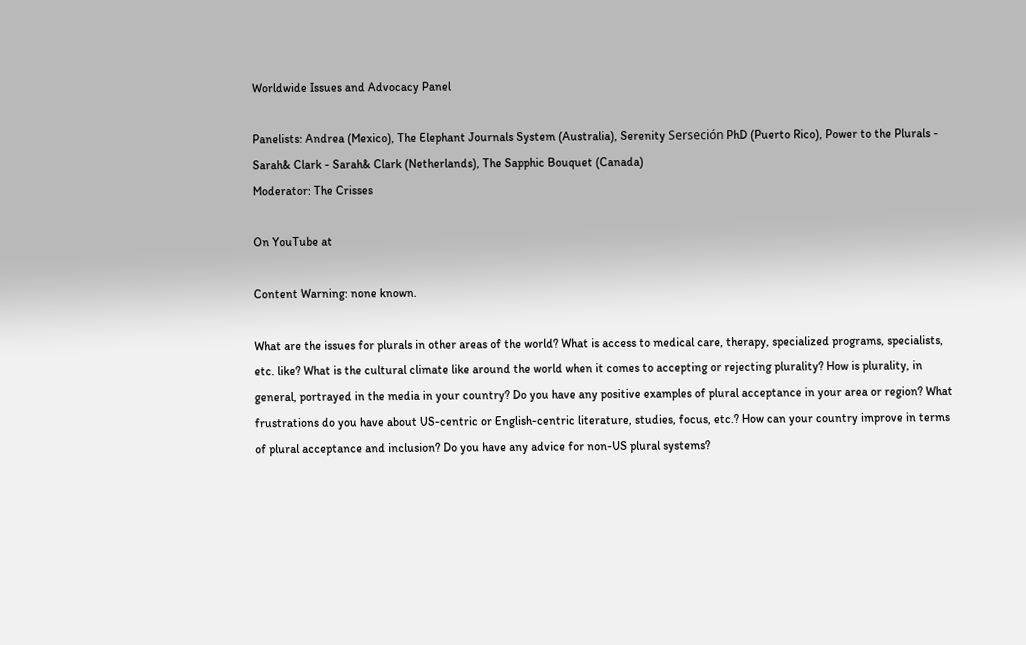Worldwide Issues and Advocacy Panel

Panelists: Andrea (Mexico), The Elephant Journals System (Australia), Serenity Serseción PhD (Puerto Rico), Power to the Plurals - Sarah& Clark - Sarah& Clark (Netherlands), The Sapphic Bouquet (Canada)
Moderator: The Crisses

On YouTube at

Content Warning: none known.

What are the issues for plurals in other areas of the world? What is access to medical care, therapy, specialized programs, specialists, etc. like? What is the cultural climate like around the world when it comes to accepting or rejecting plurality? How is plurality, in general, portrayed in the media in your country? Do you have any positive examples of plural acceptance in your area or region? What frustrations do you have about US-centric or English-centric literature, studies, focus, etc.? How can your country improve in terms of plural acceptance and inclusion? Do you have any advice for non-US plural systems?